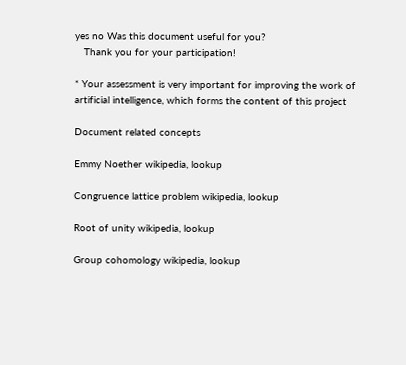yes no Was this document useful for you?
   Thank you for your participation!

* Your assessment is very important for improving the work of artificial intelligence, which forms the content of this project

Document related concepts

Emmy Noether wikipedia, lookup

Congruence lattice problem wikipedia, lookup

Root of unity wikipedia, lookup

Group cohomology wikipedia, lookup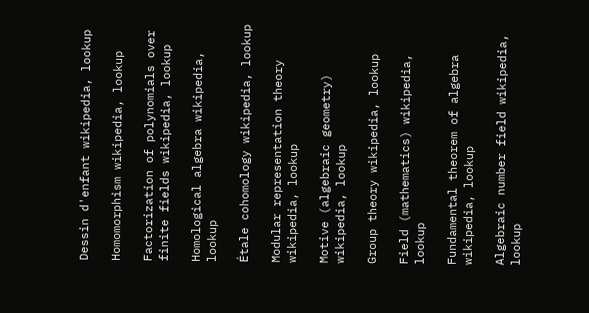Dessin d'enfant wikipedia, lookup

Homomorphism wikipedia, lookup

Factorization of polynomials over finite fields wikipedia, lookup

Homological algebra wikipedia, lookup

Étale cohomology wikipedia, lookup

Modular representation theory wikipedia, lookup

Motive (algebraic geometry) wikipedia, lookup

Group theory wikipedia, lookup

Field (mathematics) wikipedia, lookup

Fundamental theorem of algebra wikipedia, lookup

Algebraic number field wikipedia, lookup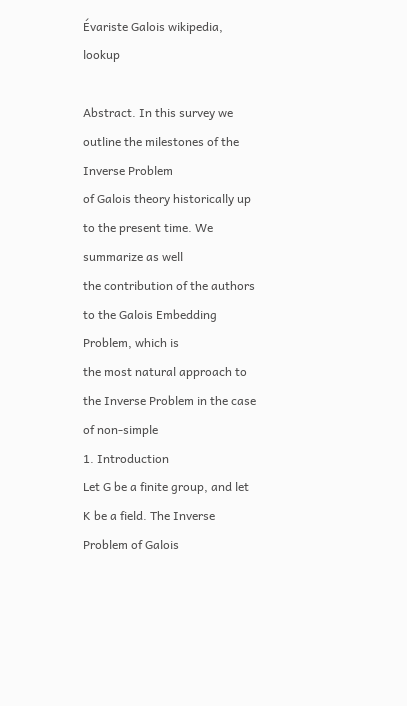Évariste Galois wikipedia, lookup

Abstract. In this survey we outline the milestones of the Inverse Problem
of Galois theory historically up to the present time. We summarize as well
the contribution of the authors to the Galois Embedding Problem, which is
the most natural approach to the Inverse Problem in the case of non-simple
1. Introduction
Let G be a finite group, and let K be a field. The Inverse Problem of Galois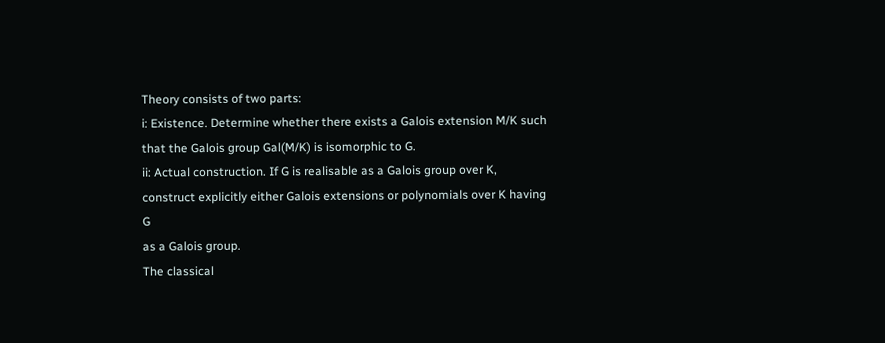Theory consists of two parts:
i: Existence. Determine whether there exists a Galois extension M/K such
that the Galois group Gal(M/K) is isomorphic to G.
ii: Actual construction. If G is realisable as a Galois group over K, construct explicitly either Galois extensions or polynomials over K having G
as a Galois group.
The classical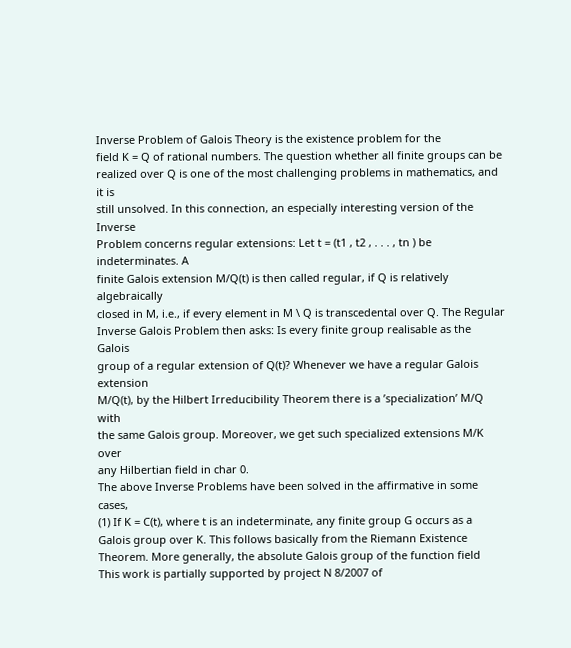Inverse Problem of Galois Theory is the existence problem for the
field K = Q of rational numbers. The question whether all finite groups can be
realized over Q is one of the most challenging problems in mathematics, and it is
still unsolved. In this connection, an especially interesting version of the Inverse
Problem concerns regular extensions: Let t = (t1 , t2 , . . . , tn ) be indeterminates. A
finite Galois extension M/Q(t) is then called regular, if Q is relatively algebraically
closed in M, i.e., if every element in M \ Q is transcedental over Q. The Regular
Inverse Galois Problem then asks: Is every finite group realisable as the Galois
group of a regular extension of Q(t)? Whenever we have a regular Galois extension
M/Q(t), by the Hilbert Irreducibility Theorem there is a ’specialization’ M/Q with
the same Galois group. Moreover, we get such specialized extensions M/K over
any Hilbertian field in char 0.
The above Inverse Problems have been solved in the affirmative in some cases,
(1) If K = C(t), where t is an indeterminate, any finite group G occurs as a
Galois group over K. This follows basically from the Riemann Existence
Theorem. More generally, the absolute Galois group of the function field
This work is partially supported by project N 8/2007 of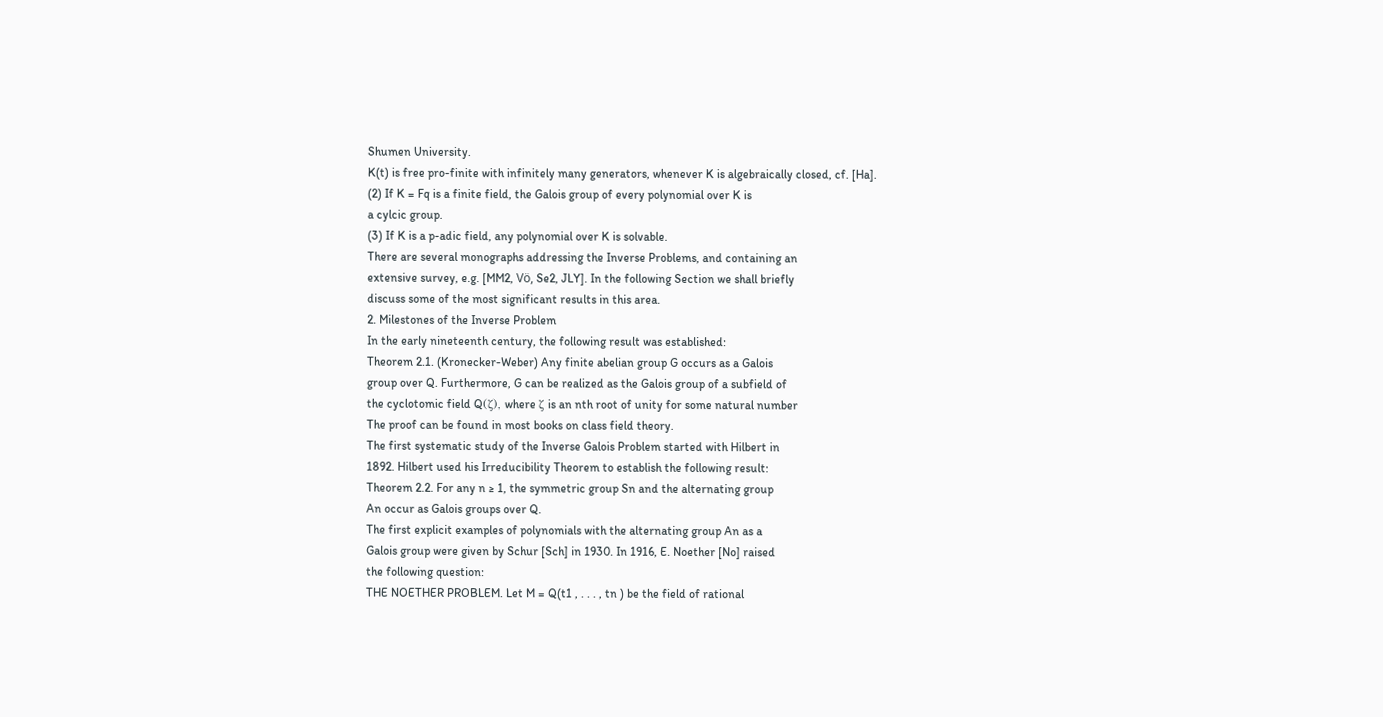Shumen University.
K(t) is free pro-finite with infinitely many generators, whenever K is algebraically closed, cf. [Ha].
(2) If K = Fq is a finite field, the Galois group of every polynomial over K is
a cylcic group.
(3) If K is a p-adic field, any polynomial over K is solvable.
There are several monographs addressing the Inverse Problems, and containing an
extensive survey, e.g. [MM2, Vö, Se2, JLY]. In the following Section we shall briefly
discuss some of the most significant results in this area.
2. Milestones of the Inverse Problem
In the early nineteenth century, the following result was established:
Theorem 2.1. (Kronecker-Weber) Any finite abelian group G occurs as a Galois
group over Q. Furthermore, G can be realized as the Galois group of a subfield of
the cyclotomic field Q(ζ), where ζ is an nth root of unity for some natural number
The proof can be found in most books on class field theory.
The first systematic study of the Inverse Galois Problem started with Hilbert in
1892. Hilbert used his Irreducibility Theorem to establish the following result:
Theorem 2.2. For any n ≥ 1, the symmetric group Sn and the alternating group
An occur as Galois groups over Q.
The first explicit examples of polynomials with the alternating group An as a
Galois group were given by Schur [Sch] in 1930. In 1916, E. Noether [No] raised
the following question:
THE NOETHER PROBLEM. Let M = Q(t1 , . . . , tn ) be the field of rational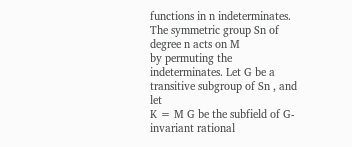functions in n indeterminates. The symmetric group Sn of degree n acts on M
by permuting the indeterminates. Let G be a transitive subgroup of Sn , and let
K = M G be the subfield of G-invariant rational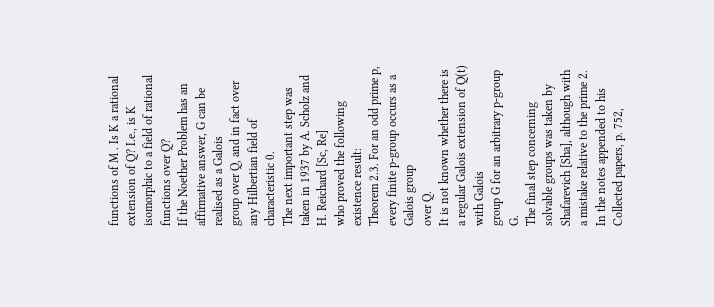functions of M . Is K a rational
extension of Q? I.e., is K isomorphic to a field of rational functions over Q?
If the Noether Problem has an affirmative answer, G can be realised as a Galois
group over Q, and in fact over any Hilbertian field of characteristic 0.
The next important step was taken in 1937 by A. Scholz and H. Reichard [Sc, Re]
who proved the following existence result:
Theorem 2.3. For an odd prime p, every finite p-group occurs as a Galois group
over Q.
It is not known whether there is a regular Galois extension of Q(t) with Galois
group G for an arbitrary p-group G.
The final step concerning solvable groups was taken by Shafarevich [Sha], although with a mistake relative to the prime 2. In the notes appended to his
Collected papers, p. 752,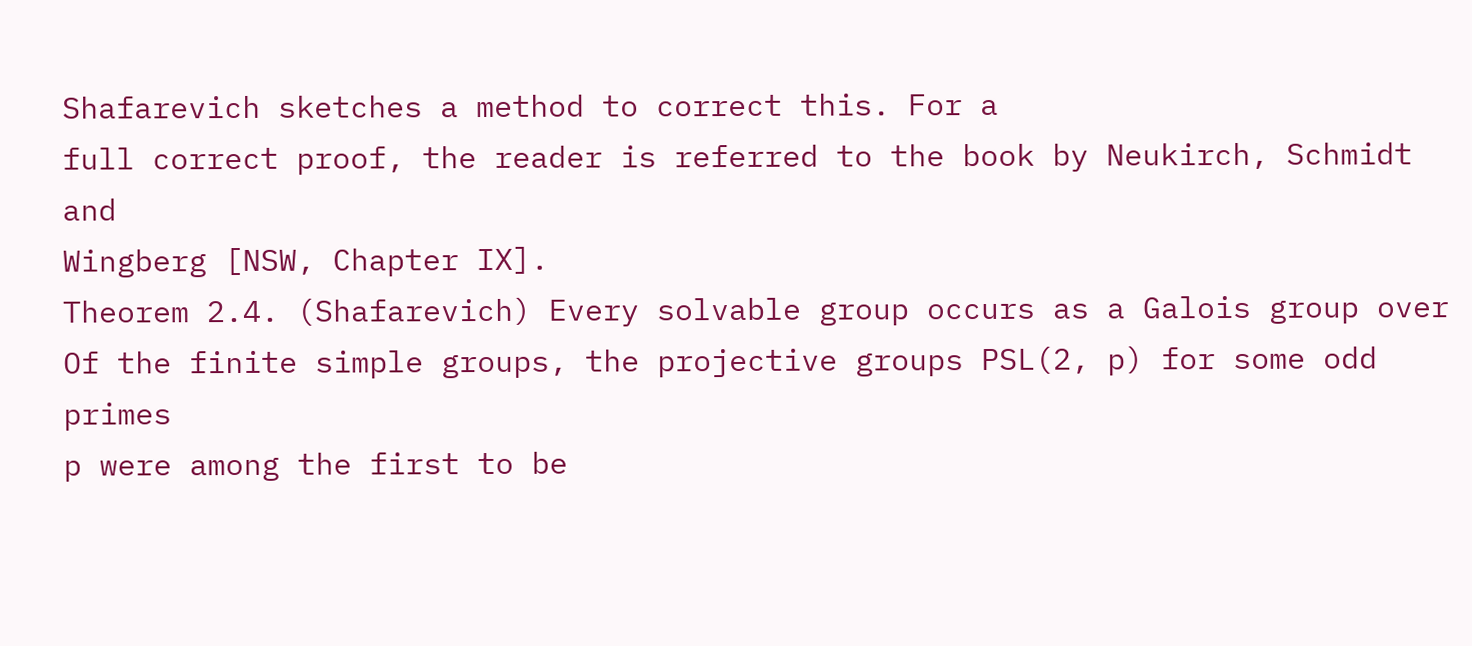Shafarevich sketches a method to correct this. For a
full correct proof, the reader is referred to the book by Neukirch, Schmidt and
Wingberg [NSW, Chapter IX].
Theorem 2.4. (Shafarevich) Every solvable group occurs as a Galois group over
Of the finite simple groups, the projective groups PSL(2, p) for some odd primes
p were among the first to be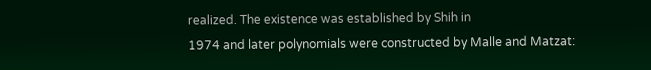realized. The existence was established by Shih in
1974 and later polynomials were constructed by Malle and Matzat: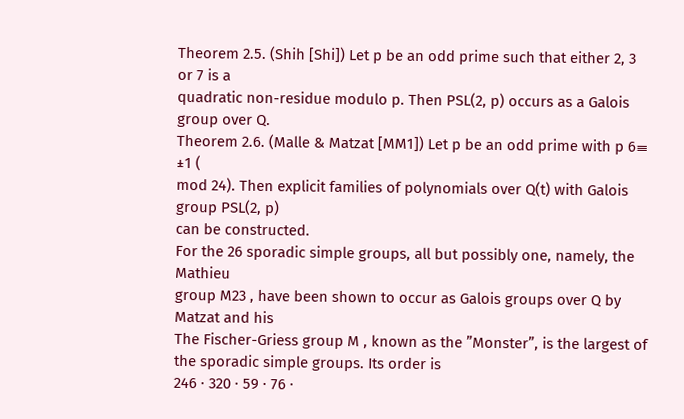Theorem 2.5. (Shih [Shi]) Let p be an odd prime such that either 2, 3 or 7 is a
quadratic non-residue modulo p. Then PSL(2, p) occurs as a Galois group over Q.
Theorem 2.6. (Malle & Matzat [MM1]) Let p be an odd prime with p 6≡ ±1 (
mod 24). Then explicit families of polynomials over Q(t) with Galois group PSL(2, p)
can be constructed.
For the 26 sporadic simple groups, all but possibly one, namely, the Mathieu
group M23 , have been shown to occur as Galois groups over Q by Matzat and his
The Fischer-Griess group M , known as the ”Monster”, is the largest of the sporadic simple groups. Its order is
246 · 320 · 59 · 76 ·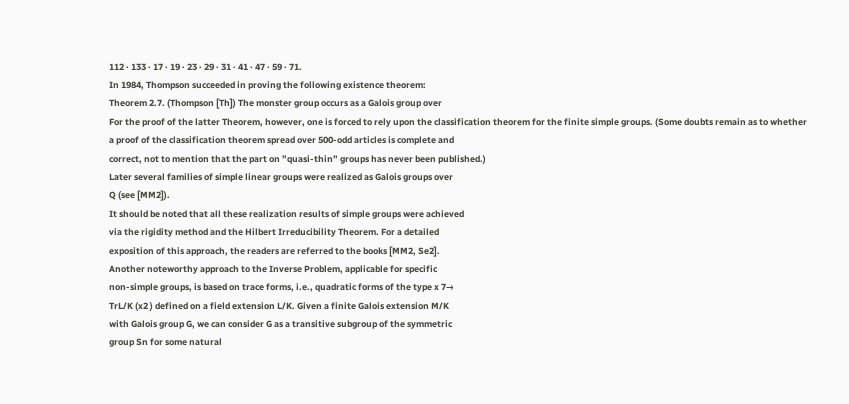112 · 133 · 17 · 19 · 23 · 29 · 31 · 41 · 47 · 59 · 71.
In 1984, Thompson succeeded in proving the following existence theorem:
Theorem 2.7. (Thompson [Th]) The monster group occurs as a Galois group over
For the proof of the latter Theorem, however, one is forced to rely upon the classification theorem for the finite simple groups. (Some doubts remain as to whether
a proof of the classification theorem spread over 500-odd articles is complete and
correct, not to mention that the part on ”quasi-thin” groups has never been published.)
Later several families of simple linear groups were realized as Galois groups over
Q (see [MM2]).
It should be noted that all these realization results of simple groups were achieved
via the rigidity method and the Hilbert Irreducibility Theorem. For a detailed
exposition of this approach, the readers are referred to the books [MM2, Se2].
Another noteworthy approach to the Inverse Problem, applicable for specific
non-simple groups, is based on trace forms, i.e., quadratic forms of the type x 7→
TrL/K (x2 ) defined on a field extension L/K. Given a finite Galois extension M/K
with Galois group G, we can consider G as a transitive subgroup of the symmetric
group Sn for some natural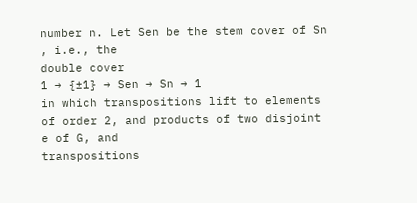number n. Let Sen be the stem cover of Sn , i.e., the
double cover
1 → {±1} → Sen → Sn → 1
in which transpositions lift to elements of order 2, and products of two disjoint
e of G, and
transpositions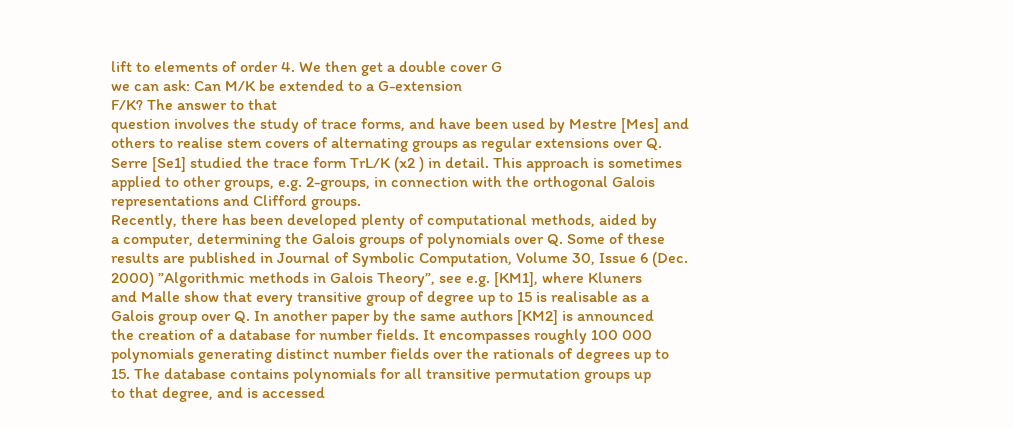lift to elements of order 4. We then get a double cover G
we can ask: Can M/K be extended to a G-extension
F/K? The answer to that
question involves the study of trace forms, and have been used by Mestre [Mes] and
others to realise stem covers of alternating groups as regular extensions over Q.
Serre [Se1] studied the trace form TrL/K (x2 ) in detail. This approach is sometimes
applied to other groups, e.g. 2-groups, in connection with the orthogonal Galois
representations and Clifford groups.
Recently, there has been developed plenty of computational methods, aided by
a computer, determining the Galois groups of polynomials over Q. Some of these
results are published in Journal of Symbolic Computation, Volume 30, Issue 6 (Dec.
2000) ”Algorithmic methods in Galois Theory”, see e.g. [KM1], where Kluners
and Malle show that every transitive group of degree up to 15 is realisable as a
Galois group over Q. In another paper by the same authors [KM2] is announced
the creation of a database for number fields. It encompasses roughly 100 000
polynomials generating distinct number fields over the rationals of degrees up to
15. The database contains polynomials for all transitive permutation groups up
to that degree, and is accessed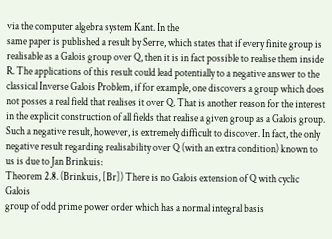via the computer algebra system Kant. In the
same paper is published a result by Serre, which states that if every finite group is
realisable as a Galois group over Q, then it is in fact possible to realise them inside
R. The applications of this result could lead potentially to a negative answer to the
classical Inverse Galois Problem, if for example, one discovers a group which does
not posses a real field that realises it over Q. That is another reason for the interest
in the explicit construction of all fields that realise a given group as a Galois group.
Such a negative result, however, is extremely difficult to discover. In fact, the only
negative result regarding realisability over Q (with an extra condition) known to
us is due to Jan Brinkuis:
Theorem 2.8. (Brinkuis, [Br]) There is no Galois extension of Q with cyclic Galois
group of odd prime power order which has a normal integral basis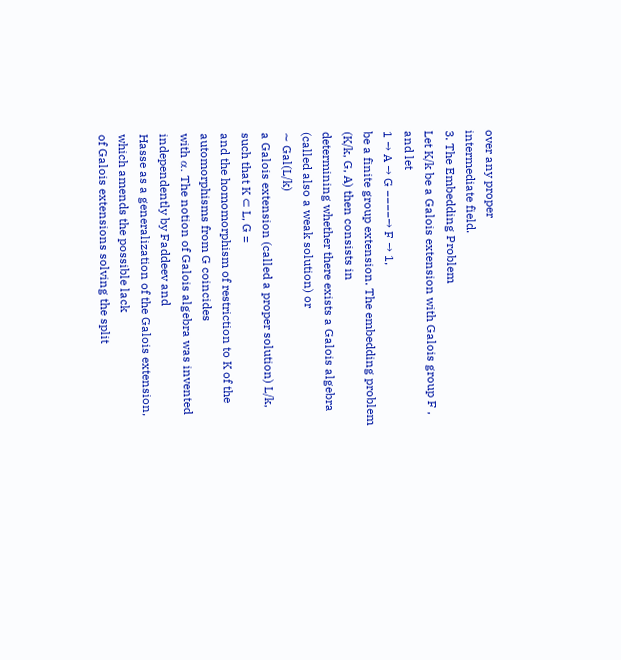over any proper
intermediate field.
3. The Embedding Problem
Let K/k be a Galois extension with Galois group F , and let
1 → A → G −−−−→ F → 1,
be a finite group extension. The embedding problem (K/k, G, A) then consists in
determining whether there exists a Galois algebra (called also a weak solution) or
∼ Gal(L/k)
a Galois extension (called a proper solution) L/k, such that K ⊂ L, G =
and the homomorphism of restriction to K of the automorphisms from G coincides
with α. The notion of Galois algebra was invented independently by Faddeev and
Hasse as a generalization of the Galois extension, which amends the possible lack
of Galois extensions solving the split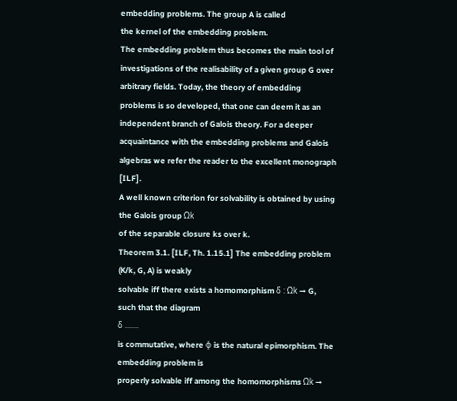embedding problems. The group A is called
the kernel of the embedding problem.
The embedding problem thus becomes the main tool of investigations of the realisability of a given group G over arbitrary fields. Today, the theory of embedding
problems is so developed, that one can deem it as an independent branch of Galois theory. For a deeper acquaintance with the embedding problems and Galois
algebras we refer the reader to the excellent monograph [ILF].
A well known criterion for solvability is obtained by using the Galois group Ωk
of the separable closure ks over k.
Theorem 3.1. [ILF, Th. 1.15.1] The embedding problem (K/k, G, A) is weakly
solvable iff there exists a homomorphism δ : Ωk → G, such that the diagram
δ .......
is commutative, where ϕ is the natural epimorphism. The embedding problem is
properly solvable iff among the homomorphisms Ωk →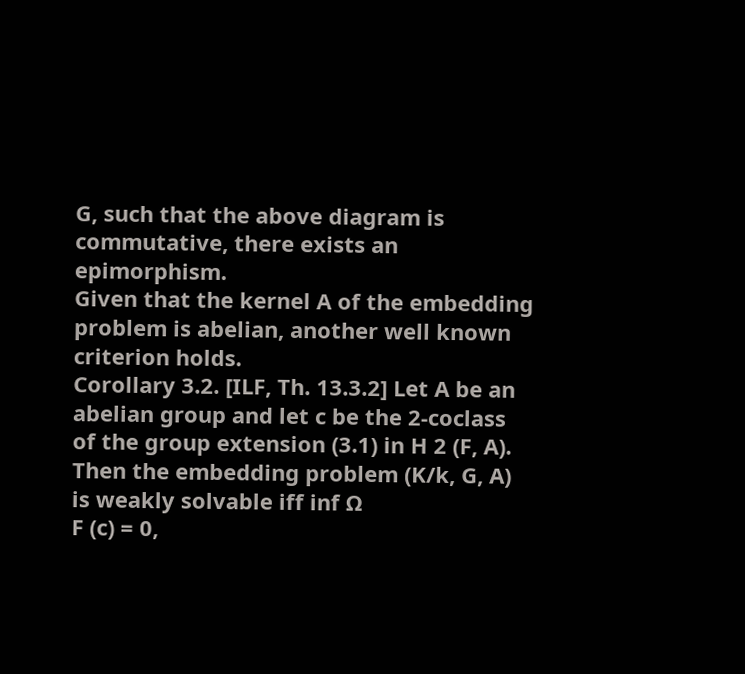G, such that the above diagram is commutative, there exists an epimorphism.
Given that the kernel A of the embedding problem is abelian, another well known
criterion holds.
Corollary 3.2. [ILF, Th. 13.3.2] Let A be an abelian group and let c be the 2-coclass
of the group extension (3.1) in H 2 (F, A). Then the embedding problem (K/k, G, A)
is weakly solvable iff inf Ω
F (c) = 0,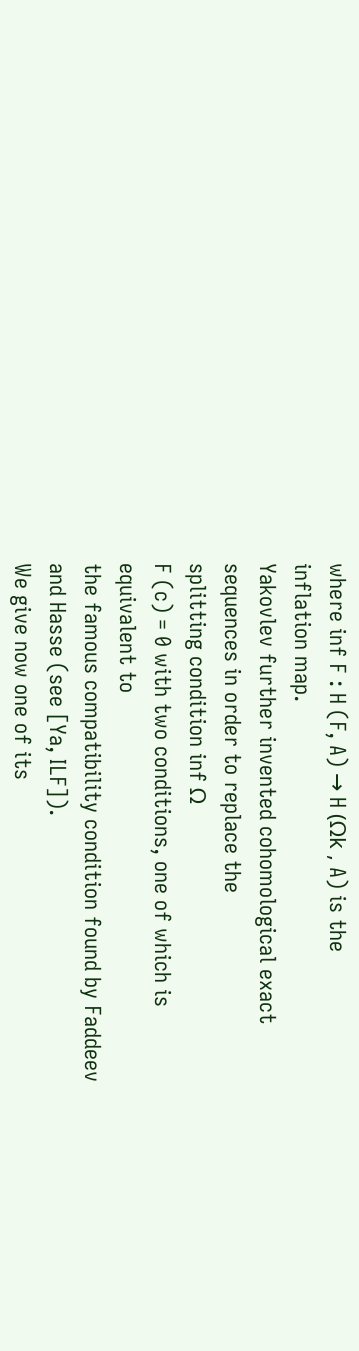where inf F : H (F, A) → H (Ωk , A) is the
inflation map.
Yakovlev further invented cohomological exact sequences in order to replace the
splitting condition inf Ω
F (c) = 0 with two conditions, one of which is equivalent to
the famous compatibility condition found by Faddeev and Hasse (see [Ya, ILF]).
We give now one of its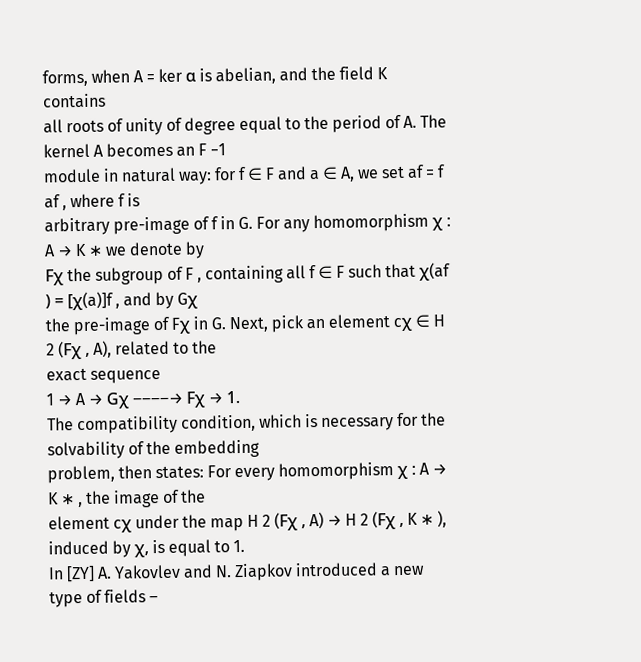forms, when A = ker α is abelian, and the field K contains
all roots of unity of degree equal to the period of A. The kernel A becomes an F −1
module in natural way: for f ∈ F and a ∈ A, we set af = f af , where f is
arbitrary pre-image of f in G. For any homomorphism χ : A → K ∗ we denote by
Fχ the subgroup of F , containing all f ∈ F such that χ(af ) = [χ(a)]f , and by Gχ
the pre-image of Fχ in G. Next, pick an element cχ ∈ H 2 (Fχ , A), related to the
exact sequence
1 → A → Gχ −−−−→ Fχ → 1.
The compatibility condition, which is necessary for the solvability of the embedding
problem, then states: For every homomorphism χ : A → K ∗ , the image of the
element cχ under the map H 2 (Fχ , A) → H 2 (Fχ , K ∗ ), induced by χ, is equal to 1.
In [ZY] A. Yakovlev and N. Ziapkov introduced a new type of fields –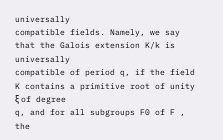universally
compatible fields. Namely, we say that the Galois extension K/k is universally
compatible of period q, if the field K contains a primitive root of unity ξ of degree
q, and for all subgroups F0 of F , the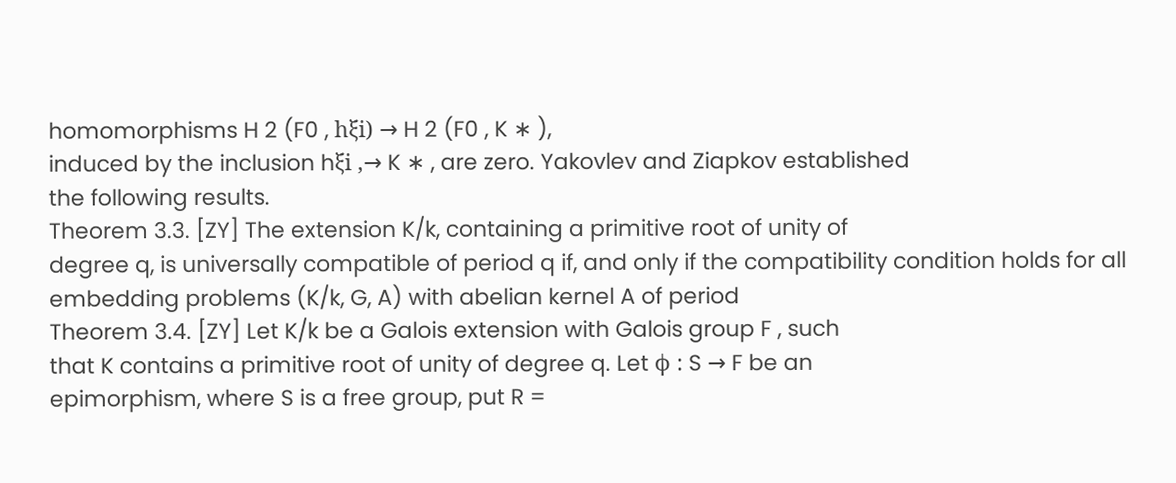homomorphisms H 2 (F0 , hξi) → H 2 (F0 , K ∗ ),
induced by the inclusion hξi ,→ K ∗ , are zero. Yakovlev and Ziapkov established
the following results.
Theorem 3.3. [ZY] The extension K/k, containing a primitive root of unity of
degree q, is universally compatible of period q if, and only if the compatibility condition holds for all embedding problems (K/k, G, A) with abelian kernel A of period
Theorem 3.4. [ZY] Let K/k be a Galois extension with Galois group F , such
that K contains a primitive root of unity of degree q. Let ϕ : S → F be an
epimorphism, where S is a free group, put R =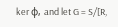ker ϕ, and let G = S/[R,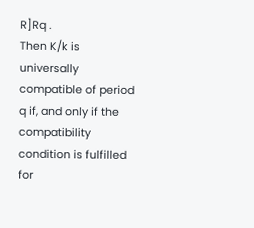R]Rq .
Then K/k is universally compatible of period q if, and only if the compatibility
condition is fulfilled for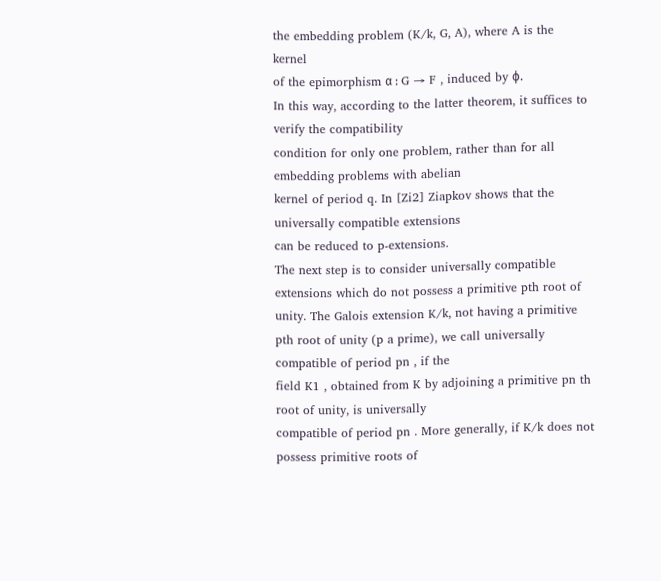the embedding problem (K/k, G, A), where A is the kernel
of the epimorphism α : G → F , induced by ϕ.
In this way, according to the latter theorem, it suffices to verify the compatibility
condition for only one problem, rather than for all embedding problems with abelian
kernel of period q. In [Zi2] Ziapkov shows that the universally compatible extensions
can be reduced to p-extensions.
The next step is to consider universally compatible extensions which do not possess a primitive pth root of unity. The Galois extension K/k, not having a primitive
pth root of unity (p a prime), we call universally compatible of period pn , if the
field K1 , obtained from K by adjoining a primitive pn th root of unity, is universally
compatible of period pn . More generally, if K/k does not possess primitive roots of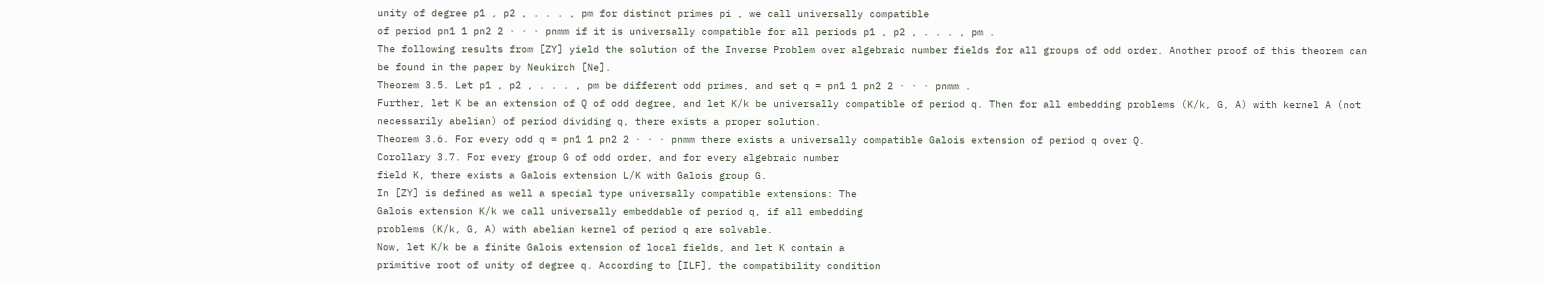unity of degree p1 , p2 , . . . , pm for distinct primes pi , we call universally compatible
of period pn1 1 pn2 2 · · · pnmm if it is universally compatible for all periods p1 , p2 , . . . , pm .
The following results from [ZY] yield the solution of the Inverse Problem over algebraic number fields for all groups of odd order. Another proof of this theorem can
be found in the paper by Neukirch [Ne].
Theorem 3.5. Let p1 , p2 , . . . , pm be different odd primes, and set q = pn1 1 pn2 2 · · · pnmm .
Further, let K be an extension of Q of odd degree, and let K/k be universally compatible of period q. Then for all embedding problems (K/k, G, A) with kernel A (not
necessarily abelian) of period dividing q, there exists a proper solution.
Theorem 3.6. For every odd q = pn1 1 pn2 2 · · · pnmm there exists a universally compatible Galois extension of period q over Q.
Corollary 3.7. For every group G of odd order, and for every algebraic number
field K, there exists a Galois extension L/K with Galois group G.
In [ZY] is defined as well a special type universally compatible extensions: The
Galois extension K/k we call universally embeddable of period q, if all embedding
problems (K/k, G, A) with abelian kernel of period q are solvable.
Now, let K/k be a finite Galois extension of local fields, and let K contain a
primitive root of unity of degree q. According to [ILF], the compatibility condition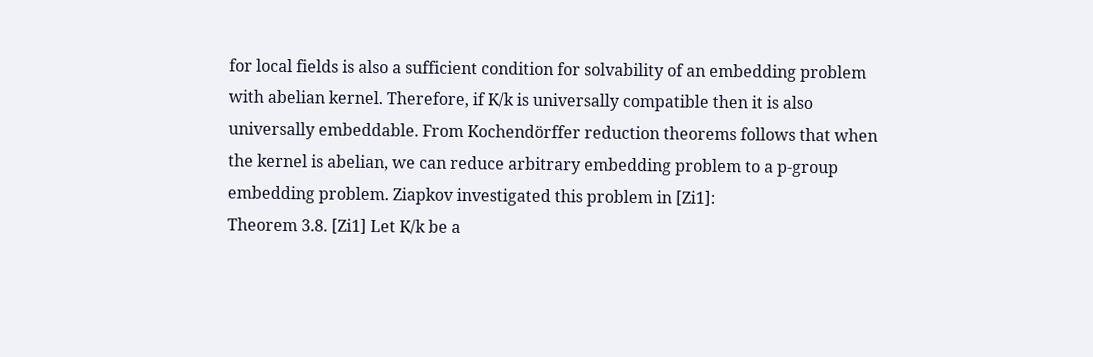for local fields is also a sufficient condition for solvability of an embedding problem
with abelian kernel. Therefore, if K/k is universally compatible then it is also
universally embeddable. From Kochendörffer reduction theorems follows that when
the kernel is abelian, we can reduce arbitrary embedding problem to a p-group
embedding problem. Ziapkov investigated this problem in [Zi1]:
Theorem 3.8. [Zi1] Let K/k be a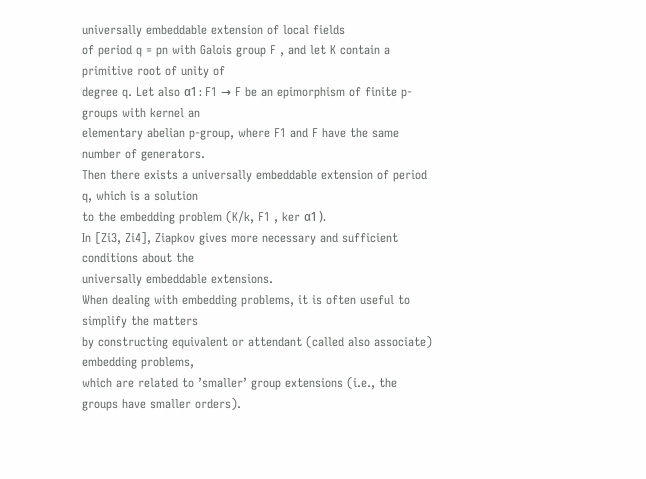universally embeddable extension of local fields
of period q = pn with Galois group F , and let K contain a primitive root of unity of
degree q. Let also α1 : F1 → F be an epimorphism of finite p-groups with kernel an
elementary abelian p-group, where F1 and F have the same number of generators.
Then there exists a universally embeddable extension of period q, which is a solution
to the embedding problem (K/k, F1 , ker α1 ).
In [Zi3, Zi4], Ziapkov gives more necessary and sufficient conditions about the
universally embeddable extensions.
When dealing with embedding problems, it is often useful to simplify the matters
by constructing equivalent or attendant (called also associate) embedding problems,
which are related to ’smaller’ group extensions (i.e., the groups have smaller orders).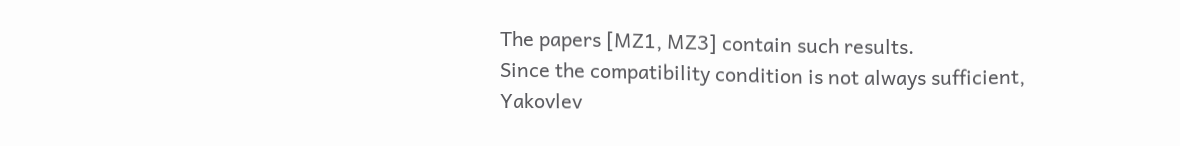The papers [MZ1, MZ3] contain such results.
Since the compatibility condition is not always sufficient, Yakovlev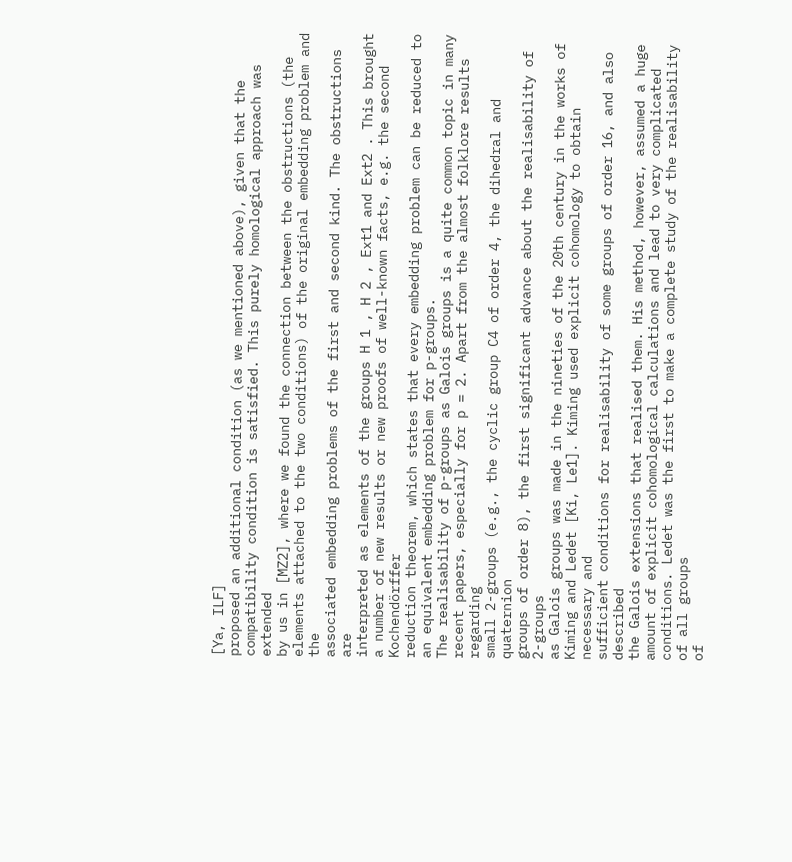[Ya, ILF]
proposed an additional condition (as we mentioned above), given that the compatibility condition is satisfied. This purely homological approach was extended
by us in [MZ2], where we found the connection between the obstructions (the elements attached to the two conditions) of the original embedding problem and the
associated embedding problems of the first and second kind. The obstructions are
interpreted as elements of the groups H 1 , H 2 , Ext1 and Ext2 . This brought a number of new results or new proofs of well-known facts, e.g. the second Kochendörffer
reduction theorem, which states that every embedding problem can be reduced to
an equivalent embedding problem for p-groups.
The realisability of p-groups as Galois groups is a quite common topic in many
recent papers, especially for p = 2. Apart from the almost folklore results regarding
small 2-groups (e.g., the cyclic group C4 of order 4, the dihedral and quaternion
groups of order 8), the first significant advance about the realisability of 2-groups
as Galois groups was made in the nineties of the 20th century in the works of Kiming and Ledet [Ki, Le1]. Kiming used explicit cohomology to obtain necessary and
sufficient conditions for realisability of some groups of order 16, and also described
the Galois extensions that realised them. His method, however, assumed a huge
amount of explicit cohomological calculations and lead to very complicated conditions. Ledet was the first to make a complete study of the realisability of all groups
of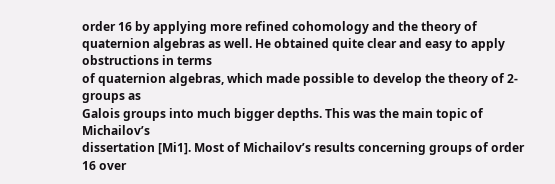order 16 by applying more refined cohomology and the theory of quaternion algebras as well. He obtained quite clear and easy to apply obstructions in terms
of quaternion algebras, which made possible to develop the theory of 2-groups as
Galois groups into much bigger depths. This was the main topic of Michailov’s
dissertation [Mi1]. Most of Michailov’s results concerning groups of order 16 over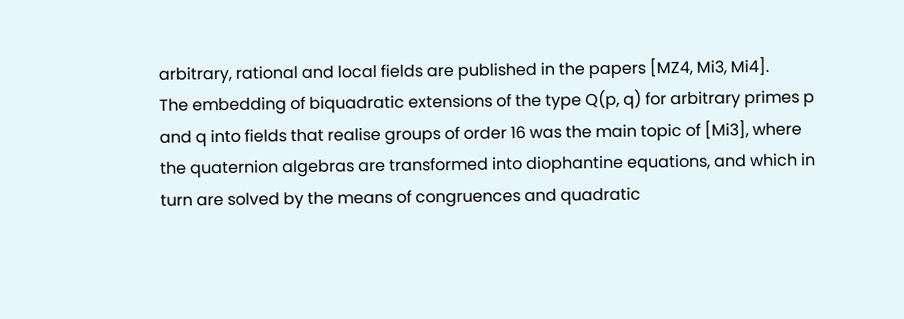arbitrary, rational and local fields are published in the papers [MZ4, Mi3, Mi4].
The embedding of biquadratic extensions of the type Q(p, q) for arbitrary primes p
and q into fields that realise groups of order 16 was the main topic of [Mi3], where
the quaternion algebras are transformed into diophantine equations, and which in
turn are solved by the means of congruences and quadratic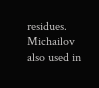residues. Michailov
also used in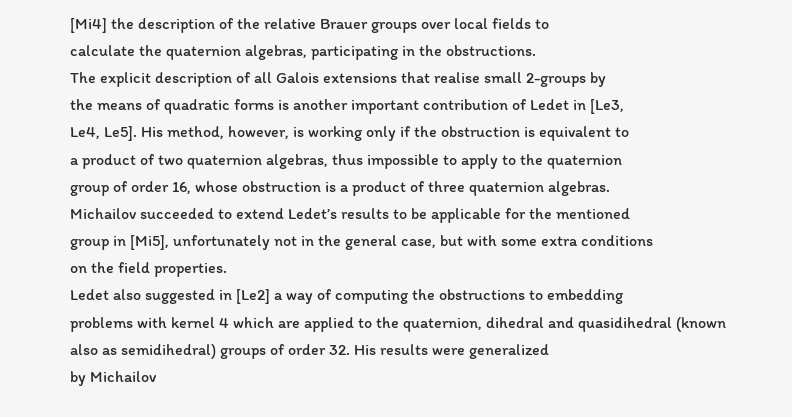[Mi4] the description of the relative Brauer groups over local fields to
calculate the quaternion algebras, participating in the obstructions.
The explicit description of all Galois extensions that realise small 2-groups by
the means of quadratic forms is another important contribution of Ledet in [Le3,
Le4, Le5]. His method, however, is working only if the obstruction is equivalent to
a product of two quaternion algebras, thus impossible to apply to the quaternion
group of order 16, whose obstruction is a product of three quaternion algebras.
Michailov succeeded to extend Ledet’s results to be applicable for the mentioned
group in [Mi5], unfortunately not in the general case, but with some extra conditions
on the field properties.
Ledet also suggested in [Le2] a way of computing the obstructions to embedding
problems with kernel 4 which are applied to the quaternion, dihedral and quasidihedral (known also as semidihedral) groups of order 32. His results were generalized
by Michailov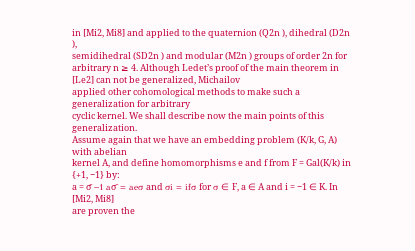in [Mi2, Mi8] and applied to the quaternion (Q2n ), dihedral (D2n ),
semidihedral (SD2n ) and modular (M2n ) groups of order 2n for arbitrary n ≥ 4. Although Ledet’s proof of the main theorem in [Le2] can not be generalized, Michailov
applied other cohomological methods to make such a generalization for arbitrary
cyclic kernel. We shall describe now the main points of this generalization.
Assume again that we have an embedding problem (K/k, G, A) with abelian
kernel A, and define homomorphisms e and f from F = Gal(K/k) in {+1, −1} by:
a = σ̄ −1 aσ̄ = aeσ and σi = ifσ for σ ∈ F, a ∈ A and i = −1 ∈ K. In [Mi2, Mi8]
are proven the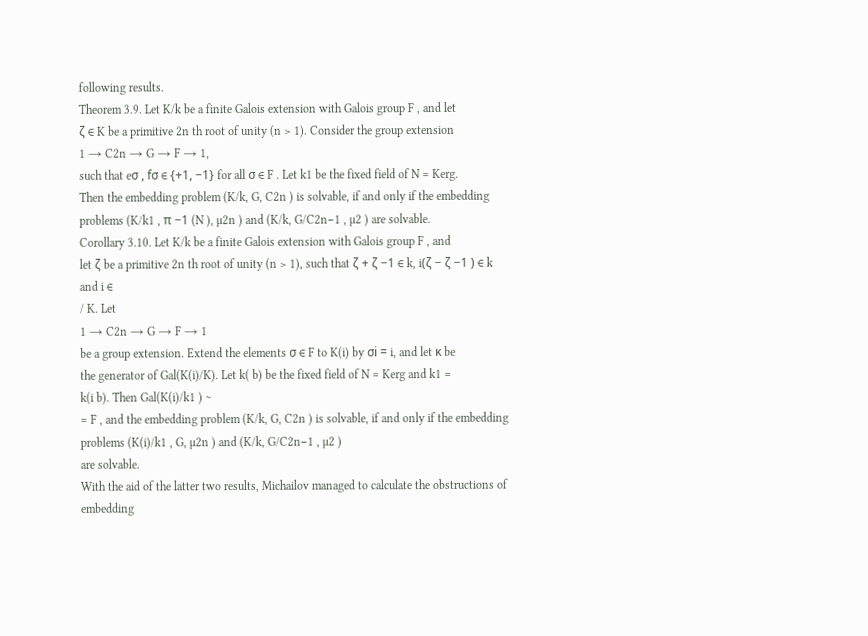following results.
Theorem 3.9. Let K/k be a finite Galois extension with Galois group F , and let
ζ ∈ K be a primitive 2n th root of unity (n > 1). Consider the group extension
1 → C2n → G → F → 1,
such that eσ , fσ ∈ {+1, −1} for all σ ∈ F . Let k1 be the fixed field of N = Kerg.
Then the embedding problem (K/k, G, C2n ) is solvable, if and only if the embedding
problems (K/k1 , π −1 (N ), µ2n ) and (K/k, G/C2n−1 , µ2 ) are solvable.
Corollary 3.10. Let K/k be a finite Galois extension with Galois group F , and
let ζ be a primitive 2n th root of unity (n > 1), such that ζ + ζ −1 ∈ k, i(ζ − ζ −1 ) ∈ k
and i ∈
/ K. Let
1 → C2n → G → F → 1
be a group extension. Extend the elements σ ∈ F to K(i) by σi = i, and let κ be
the generator of Gal(K(i)/K). Let k( b) be the fixed field of N = Kerg and k1 =
k(i b). Then Gal(K(i)/k1 ) ∼
= F , and the embedding problem (K/k, G, C2n ) is solvable, if and only if the embedding problems (K(i)/k1 , G, µ2n ) and (K/k, G/C2n−1 , µ2 )
are solvable.
With the aid of the latter two results, Michailov managed to calculate the obstructions of embedding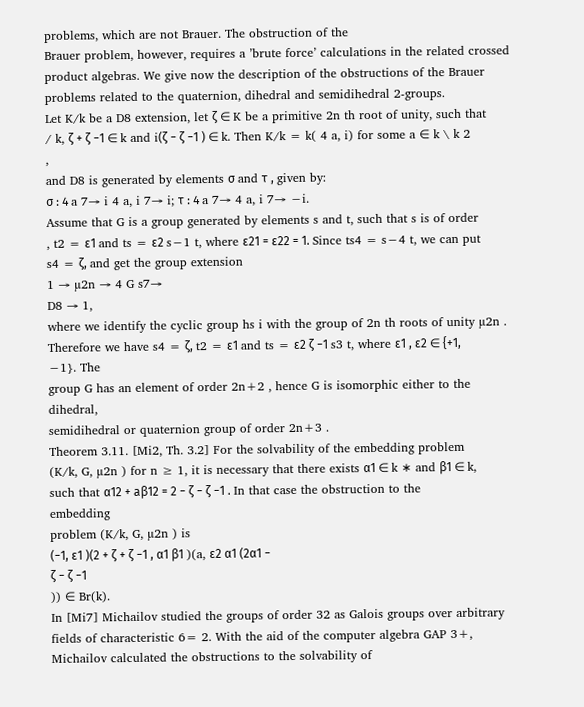problems, which are not Brauer. The obstruction of the
Brauer problem, however, requires a ’brute force’ calculations in the related crossed
product algebras. We give now the description of the obstructions of the Brauer
problems related to the quaternion, dihedral and semidihedral 2-groups.
Let K/k be a D8 extension, let ζ ∈ K be a primitive 2n th root of unity, such that
/ k, ζ + ζ −1 ∈ k and i(ζ − ζ −1 ) ∈ k. Then K/k = k( 4 a, i) for some a ∈ k \ k 2 ,
and D8 is generated by elements σ and τ , given by:
σ : 4 a 7→ i 4 a, i 7→ i; τ : 4 a 7→ 4 a, i 7→ −i.
Assume that G is a group generated by elements s and t, such that s is of order
, t2 = ε1 and ts = ε2 s−1 t, where ε21 = ε22 = 1. Since ts4 = s−4 t, we can put
s4 = ζ, and get the group extension
1 → µ2n → 4 G s7→
D8 → 1,
where we identify the cyclic group hs i with the group of 2n th roots of unity µ2n .
Therefore we have s4 = ζ, t2 = ε1 and ts = ε2 ζ −1 s3 t, where ε1 , ε2 ∈ {+1, −1}. The
group G has an element of order 2n+2 , hence G is isomorphic either to the dihedral,
semidihedral or quaternion group of order 2n+3 .
Theorem 3.11. [Mi2, Th. 3.2] For the solvability of the embedding problem
(K/k, G, µ2n ) for n ≥ 1, it is necessary that there exists α1 ∈ k ∗ and β1 ∈ k,
such that α12 + aβ12 = 2 − ζ − ζ −1 . In that case the obstruction to the embedding
problem (K/k, G, µ2n ) is
(−1, ε1 )(2 + ζ + ζ −1 , α1 β1 )(a, ε2 α1 (2α1 −
ζ − ζ −1
)) ∈ Br(k).
In [Mi7] Michailov studied the groups of order 32 as Galois groups over arbitrary fields of characteristic 6= 2. With the aid of the computer algebra GAP 3+,
Michailov calculated the obstructions to the solvability of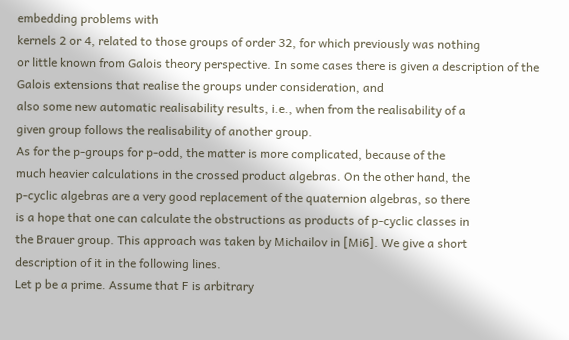embedding problems with
kernels 2 or 4, related to those groups of order 32, for which previously was nothing
or little known from Galois theory perspective. In some cases there is given a description of the Galois extensions that realise the groups under consideration, and
also some new automatic realisability results, i.e., when from the realisability of a
given group follows the realisability of another group.
As for the p-groups for p-odd, the matter is more complicated, because of the
much heavier calculations in the crossed product algebras. On the other hand, the
p-cyclic algebras are a very good replacement of the quaternion algebras, so there
is a hope that one can calculate the obstructions as products of p-cyclic classes in
the Brauer group. This approach was taken by Michailov in [Mi6]. We give a short
description of it in the following lines.
Let p be a prime. Assume that F is arbitrary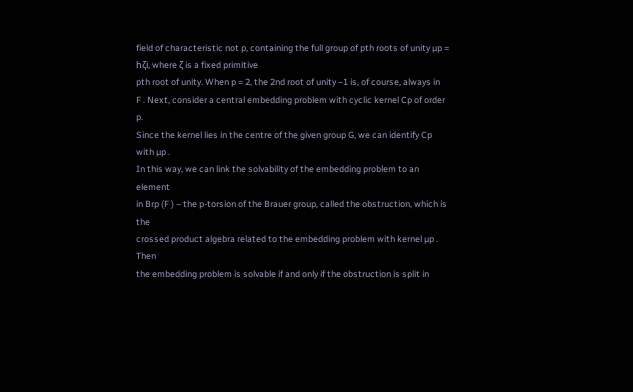field of characteristic not p, containing the full group of pth roots of unity µp = hζi, where ζ is a fixed primitive
pth root of unity. When p = 2, the 2nd root of unity −1 is, of course, always in
F . Next, consider a central embedding problem with cyclic kernel Cp of order p.
Since the kernel lies in the centre of the given group G, we can identify Cp with µp .
In this way, we can link the solvability of the embedding problem to an element
in Brp (F ) – the p-torsion of the Brauer group, called the obstruction, which is the
crossed product algebra related to the embedding problem with kernel µp . Then
the embedding problem is solvable if and only if the obstruction is split in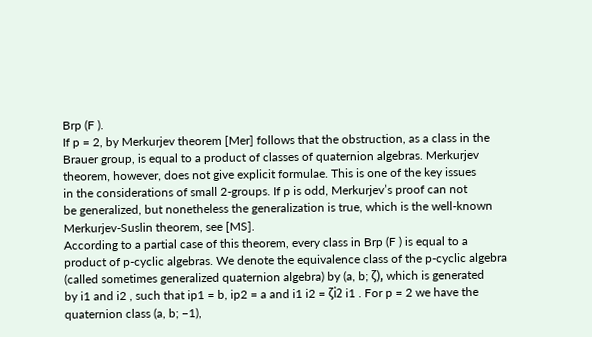Brp (F ).
If p = 2, by Merkurjev theorem [Mer] follows that the obstruction, as a class in the
Brauer group, is equal to a product of classes of quaternion algebras. Merkurjev
theorem, however, does not give explicit formulae. This is one of the key issues
in the considerations of small 2-groups. If p is odd, Merkurjev’s proof can not
be generalized, but nonetheless the generalization is true, which is the well-known
Merkurjev-Suslin theorem, see [MS].
According to a partial case of this theorem, every class in Brp (F ) is equal to a
product of p-cyclic algebras. We denote the equivalence class of the p-cyclic algebra
(called sometimes generalized quaternion algebra) by (a, b; ζ), which is generated
by i1 and i2 , such that ip1 = b, ip2 = a and i1 i2 = ζi2 i1 . For p = 2 we have the
quaternion class (a, b; −1),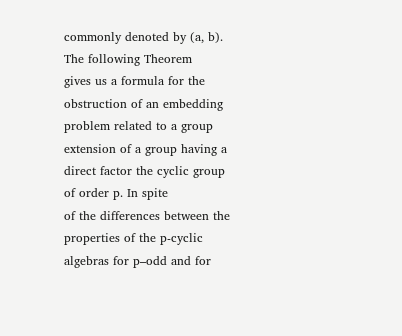commonly denoted by (a, b). The following Theorem
gives us a formula for the obstruction of an embedding problem related to a group
extension of a group having a direct factor the cyclic group of order p. In spite
of the differences between the properties of the p-cyclic algebras for p–odd and for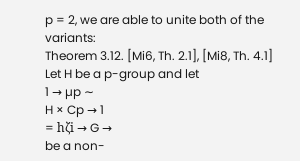p = 2, we are able to unite both of the variants:
Theorem 3.12. [Mi6, Th. 2.1], [Mi8, Th. 4.1] Let H be a p-group and let
1 → µp ∼
H × Cp → 1
= hζi → G →
be a non-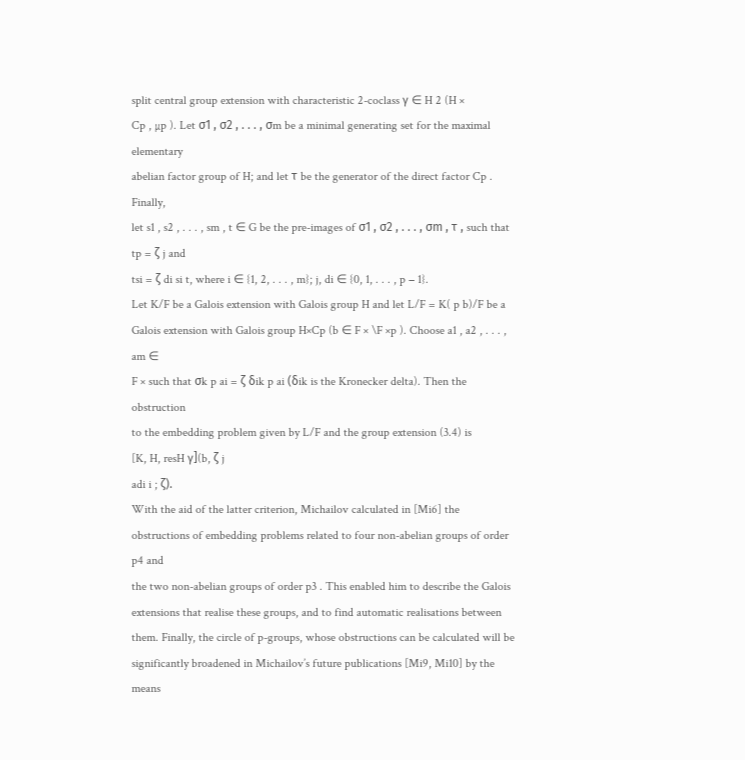split central group extension with characteristic 2-coclass γ ∈ H 2 (H ×
Cp , µp ). Let σ1 , σ2 , . . . , σm be a minimal generating set for the maximal elementary
abelian factor group of H; and let τ be the generator of the direct factor Cp . Finally,
let s1 , s2 , . . . , sm , t ∈ G be the pre-images of σ1 , σ2 , . . . , σm , τ , such that tp = ζ j and
tsi = ζ di si t, where i ∈ {1, 2, . . . , m}; j, di ∈ {0, 1, . . . , p − 1}.
Let K/F be a Galois extension with Galois group H and let L/F = K( p b)/F be a
Galois extension with Galois group H×Cp (b ∈ F × \F ×p ). Choose a1 , a2 , . . . , am ∈
F × such that σk p ai = ζ δik p ai (δik is the Kronecker delta). Then the obstruction
to the embedding problem given by L/F and the group extension (3.4) is
[K, H, resH γ](b, ζ j
adi i ; ζ).
With the aid of the latter criterion, Michailov calculated in [Mi6] the obstructions of embedding problems related to four non-abelian groups of order p4 and
the two non-abelian groups of order p3 . This enabled him to describe the Galois
extensions that realise these groups, and to find automatic realisations between
them. Finally, the circle of p-groups, whose obstructions can be calculated will be
significantly broadened in Michailov’s future publications [Mi9, Mi10] by the means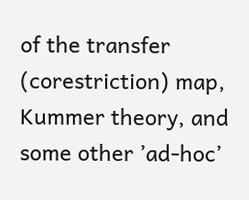of the transfer (corestriction) map, Kummer theory, and some other ’ad-hoc’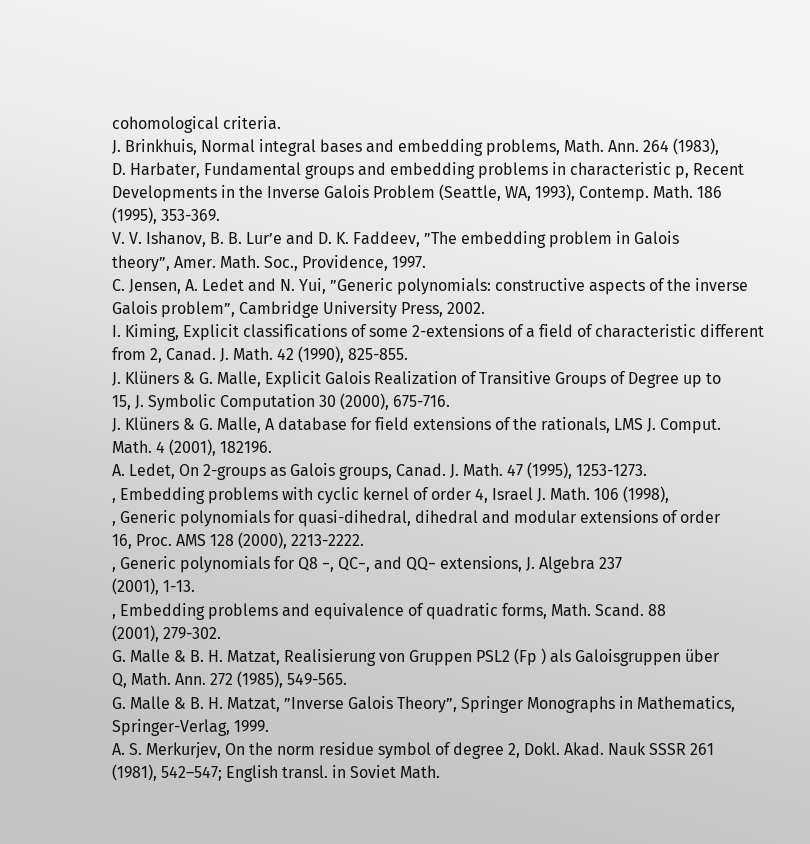cohomological criteria.
J. Brinkhuis, Normal integral bases and embedding problems, Math. Ann. 264 (1983),
D. Harbater, Fundamental groups and embedding problems in characteristic p, Recent
Developments in the Inverse Galois Problem (Seattle, WA, 1993), Contemp. Math. 186
(1995), 353-369.
V. V. Ishanov, B. B. Lur’e and D. K. Faddeev, ”The embedding problem in Galois
theory”, Amer. Math. Soc., Providence, 1997.
C. Jensen, A. Ledet and N. Yui, ”Generic polynomials: constructive aspects of the inverse
Galois problem”, Cambridge University Press, 2002.
I. Kiming, Explicit classifications of some 2-extensions of a field of characteristic different
from 2, Canad. J. Math. 42 (1990), 825-855.
J. Klüners & G. Malle, Explicit Galois Realization of Transitive Groups of Degree up to
15, J. Symbolic Computation 30 (2000), 675-716.
J. Klüners & G. Malle, A database for field extensions of the rationals, LMS J. Comput.
Math. 4 (2001), 182196.
A. Ledet, On 2-groups as Galois groups, Canad. J. Math. 47 (1995), 1253-1273.
, Embedding problems with cyclic kernel of order 4, Israel J. Math. 106 (1998),
, Generic polynomials for quasi-dihedral, dihedral and modular extensions of order
16, Proc. AMS 128 (2000), 2213-2222.
, Generic polynomials for Q8 −, QC−, and QQ− extensions, J. Algebra 237
(2001), 1-13.
, Embedding problems and equivalence of quadratic forms, Math. Scand. 88
(2001), 279-302.
G. Malle & B. H. Matzat, Realisierung von Gruppen PSL2 (Fp ) als Galoisgruppen über
Q, Math. Ann. 272 (1985), 549-565.
G. Malle & B. H. Matzat, ”Inverse Galois Theory”, Springer Monographs in Mathematics, Springer-Verlag, 1999.
A. S. Merkurjev, On the norm residue symbol of degree 2, Dokl. Akad. Nauk SSSR 261
(1981), 542–547; English transl. in Soviet Math.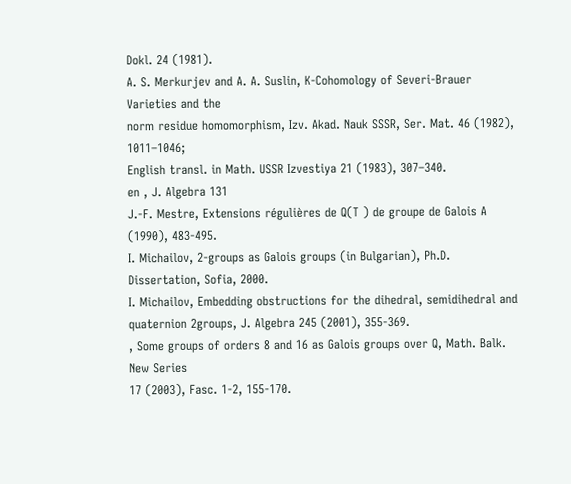Dokl. 24 (1981).
A. S. Merkurjev and A. A. Suslin, K-Cohomology of Severi-Brauer Varieties and the
norm residue homomorphism, Izv. Akad. Nauk SSSR, Ser. Mat. 46 (1982), 1011–1046;
English transl. in Math. USSR Izvestiya 21 (1983), 307–340.
en , J. Algebra 131
J.-F. Mestre, Extensions régulières de Q(T ) de groupe de Galois A
(1990), 483-495.
I. Michailov, 2-groups as Galois groups (in Bulgarian), Ph.D. Dissertation, Sofia, 2000.
I. Michailov, Embedding obstructions for the dihedral, semidihedral and quaternion 2groups, J. Algebra 245 (2001), 355-369.
, Some groups of orders 8 and 16 as Galois groups over Q, Math. Balk. New Series
17 (2003), Fasc. 1-2, 155-170.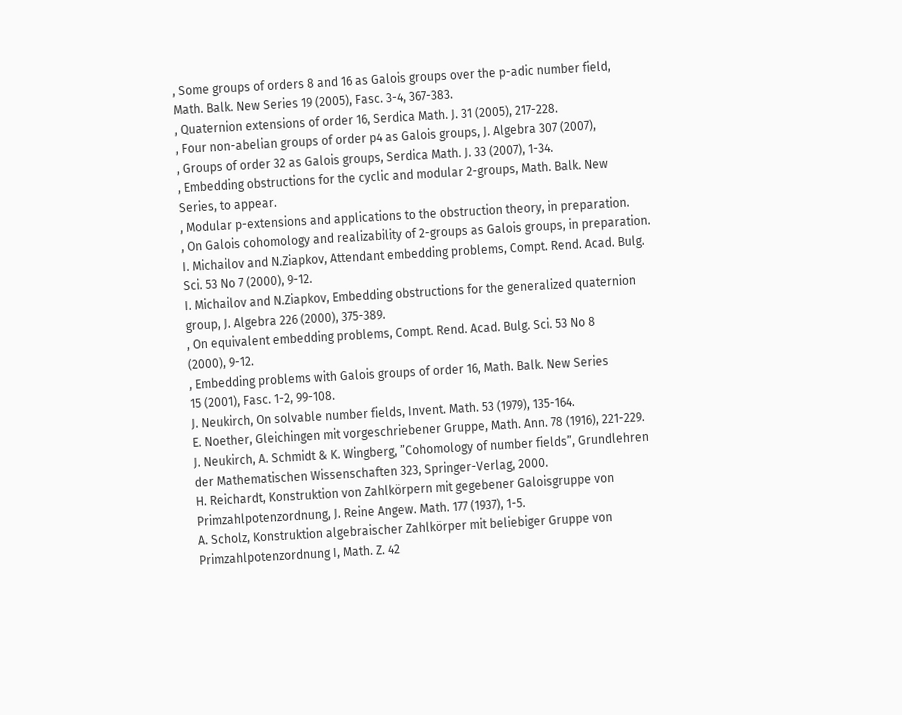, Some groups of orders 8 and 16 as Galois groups over the p-adic number field,
Math. Balk. New Series 19 (2005), Fasc. 3-4, 367-383.
, Quaternion extensions of order 16, Serdica Math. J. 31 (2005), 217-228.
, Four non-abelian groups of order p4 as Galois groups, J. Algebra 307 (2007),
, Groups of order 32 as Galois groups, Serdica Math. J. 33 (2007), 1-34.
, Embedding obstructions for the cyclic and modular 2-groups, Math. Balk. New
Series, to appear.
, Modular p-extensions and applications to the obstruction theory, in preparation.
, On Galois cohomology and realizability of 2-groups as Galois groups, in preparation.
I. Michailov and N.Ziapkov, Attendant embedding problems, Compt. Rend. Acad. Bulg.
Sci. 53 No 7 (2000), 9-12.
I. Michailov and N.Ziapkov, Embedding obstructions for the generalized quaternion
group, J. Algebra 226 (2000), 375-389.
, On equivalent embedding problems, Compt. Rend. Acad. Bulg. Sci. 53 No 8
(2000), 9-12.
, Embedding problems with Galois groups of order 16, Math. Balk. New Series
15 (2001), Fasc. 1-2, 99-108.
J. Neukirch, On solvable number fields, Invent. Math. 53 (1979), 135-164.
E. Noether, Gleichingen mit vorgeschriebener Gruppe, Math. Ann. 78 (1916), 221-229.
J. Neukirch, A. Schmidt & K. Wingberg, ”Cohomology of number fields”, Grundlehren
der Mathematischen Wissenschaften 323, Springer-Verlag, 2000.
H. Reichardt, Konstruktion von Zahlkörpern mit gegebener Galoisgruppe von
Primzahlpotenzordnung, J. Reine Angew. Math. 177 (1937), 1-5.
A. Scholz, Konstruktion algebraischer Zahlkörper mit beliebiger Gruppe von
Primzahlpotenzordnung I, Math. Z. 42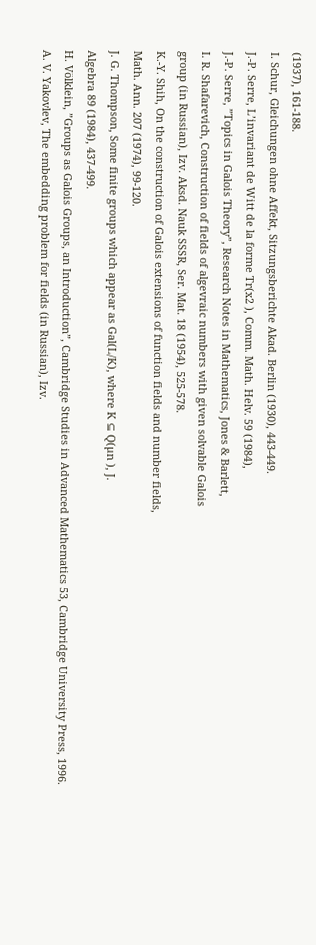(1937), 161-188.
I. Schur, Gleichungen ohne Affekt, Sitzungsberichte Akad. Berlin (1930), 443-449.
J.-P. Serre, L’invariant de Witt de la forme Tr(x2 ), Comm. Math. Helv. 59 (1984),
J.-P. Serre, ”Topics in Galois Theory”, Research Notes in Mathematics, Jones & Barlett,
I. R. Shafarevich, Construction of fields of algevraic numbers with given solvable Galois
group (in Russian), Izv. Aksd. Nauk SSSR, Ser. Mat. 18 (1954), 525-578.
K.-Y. Shih, On the construction of Galois extensions of function fields and number fields,
Math. Ann. 207 (1974), 99-120.
J. G. Thompson, Some finite groups which appear as Gal(L/K), where K ⊆ Q(µn ), J.
Algebra 89 (1984), 437-499.
H. Völklein, ”Groups as Galois Groups, an Introduction”, Cambridge Studies in Advanced Mathematics 53, Cambridge University Press, 1996.
A. V. Yakovlev, The embedding problem for fields (in Russian), Izv.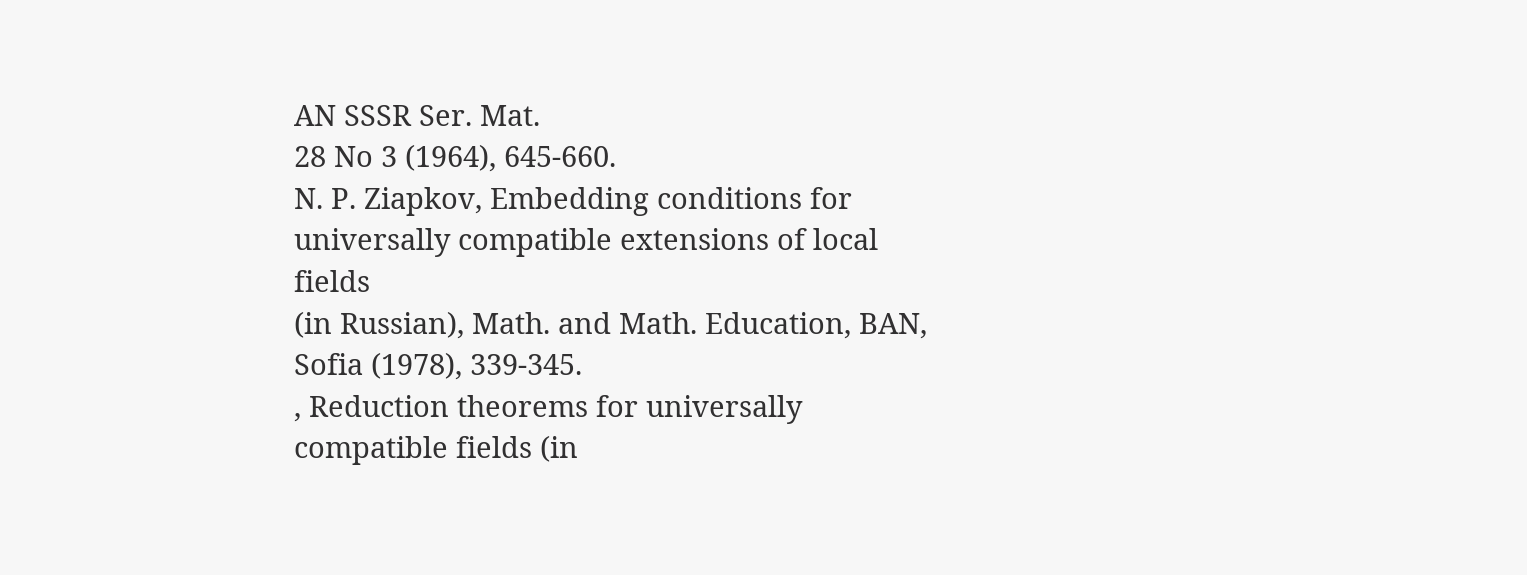AN SSSR Ser. Mat.
28 No 3 (1964), 645-660.
N. P. Ziapkov, Embedding conditions for universally compatible extensions of local fields
(in Russian), Math. and Math. Education, BAN, Sofia (1978), 339-345.
, Reduction theorems for universally compatible fields (in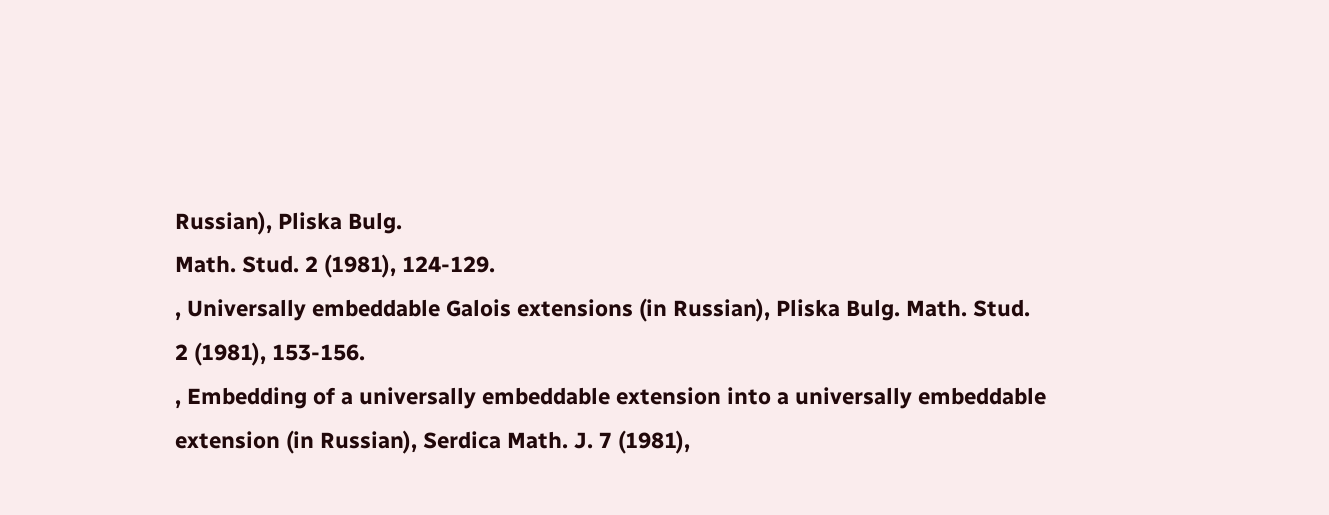Russian), Pliska Bulg.
Math. Stud. 2 (1981), 124-129.
, Universally embeddable Galois extensions (in Russian), Pliska Bulg. Math. Stud.
2 (1981), 153-156.
, Embedding of a universally embeddable extension into a universally embeddable
extension (in Russian), Serdica Math. J. 7 (1981),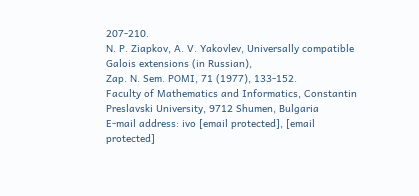207-210.
N. P. Ziapkov, A. V. Yakovlev, Universally compatible Galois extensions (in Russian),
Zap. N. Sem. POMI, 71 (1977), 133-152.
Faculty of Mathematics and Informatics, Constantin Preslavski University, 9712 Shumen, Bulgaria
E-mail address: ivo [email protected], [email protected]